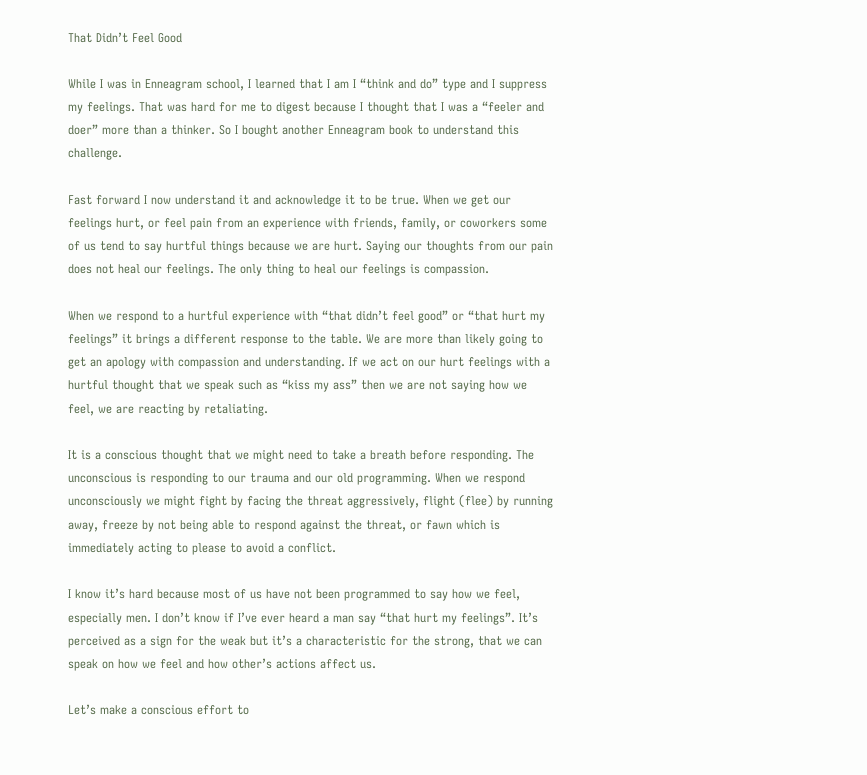That Didn’t Feel Good

While I was in Enneagram school, I learned that I am I “think and do” type and I suppress my feelings. That was hard for me to digest because I thought that I was a “feeler and doer” more than a thinker. So I bought another Enneagram book to understand this challenge.

Fast forward I now understand it and acknowledge it to be true. When we get our feelings hurt, or feel pain from an experience with friends, family, or coworkers some of us tend to say hurtful things because we are hurt. Saying our thoughts from our pain does not heal our feelings. The only thing to heal our feelings is compassion.

When we respond to a hurtful experience with “that didn’t feel good” or “that hurt my feelings” it brings a different response to the table. We are more than likely going to get an apology with compassion and understanding. If we act on our hurt feelings with a hurtful thought that we speak such as “kiss my ass” then we are not saying how we feel, we are reacting by retaliating.

It is a conscious thought that we might need to take a breath before responding. The unconscious is responding to our trauma and our old programming. When we respond unconsciously we might fight by facing the threat aggressively, flight (flee) by running away, freeze by not being able to respond against the threat, or fawn which is immediately acting to please to avoid a conflict.

I know it’s hard because most of us have not been programmed to say how we feel, especially men. I don’t know if I’ve ever heard a man say “that hurt my feelings”. It’s perceived as a sign for the weak but it’s a characteristic for the strong, that we can speak on how we feel and how other’s actions affect us.

Let’s make a conscious effort to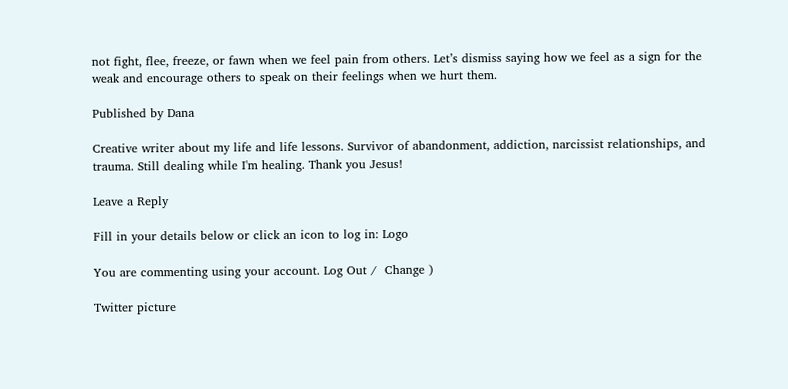not fight, flee, freeze, or fawn when we feel pain from others. Let’s dismiss saying how we feel as a sign for the weak and encourage others to speak on their feelings when we hurt them.

Published by Dana

Creative writer about my life and life lessons. Survivor of abandonment, addiction, narcissist relationships, and trauma. Still dealing while I'm healing. Thank you Jesus!

Leave a Reply

Fill in your details below or click an icon to log in: Logo

You are commenting using your account. Log Out /  Change )

Twitter picture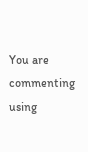You are commenting using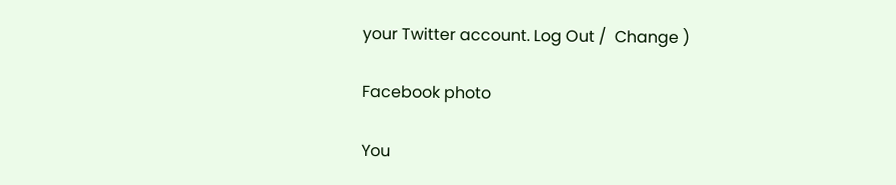your Twitter account. Log Out /  Change )

Facebook photo

You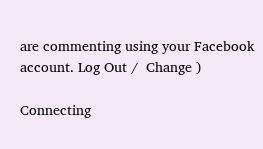are commenting using your Facebook account. Log Out /  Change )

Connecting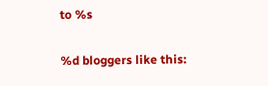to %s

%d bloggers like this: